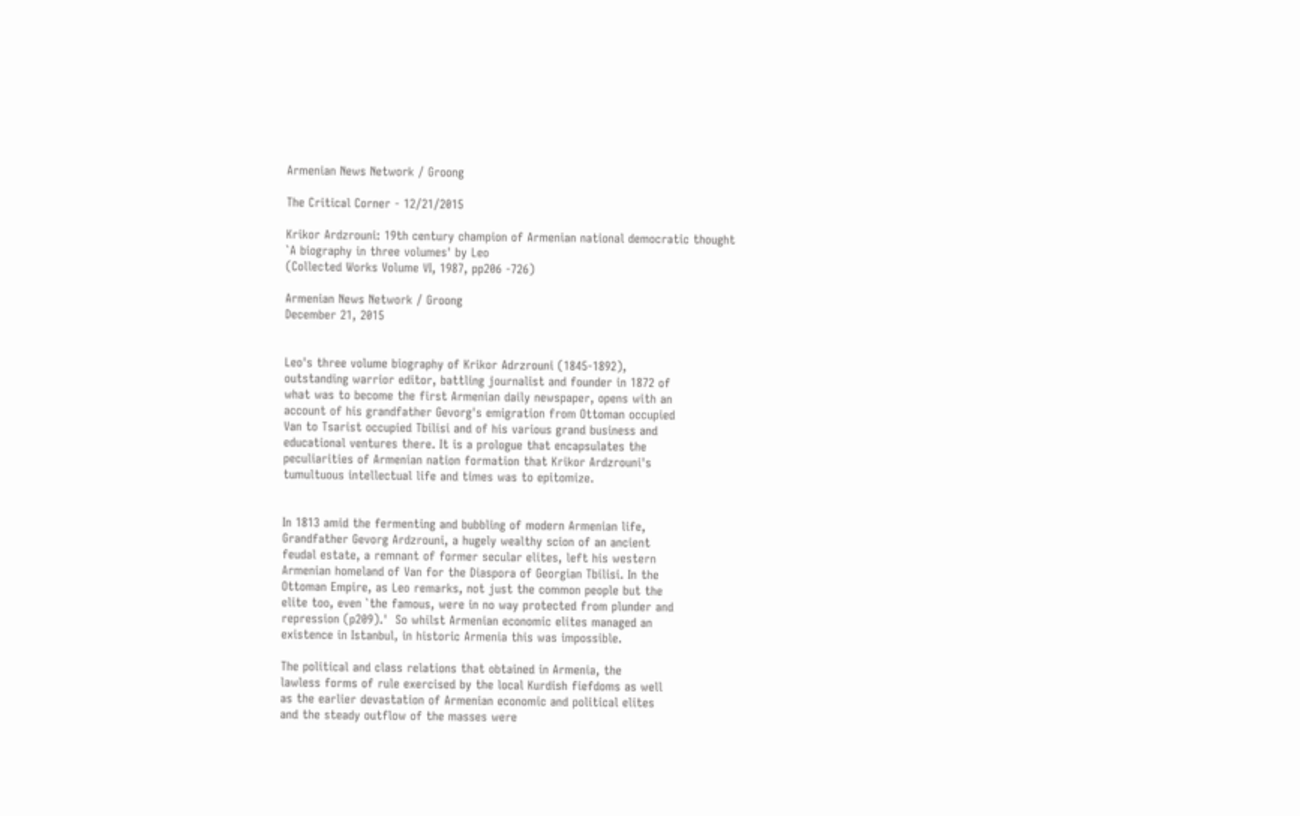Armenian News Network / Groong

The Critical Corner - 12/21/2015

Krikor Ardzrouni: 19th century champion of Armenian national democratic thought
`A biography in three volumes' by Leo
(Collected Works Volume VI, 1987, pp206 -726)

Armenian News Network / Groong
December 21, 2015


Leo's three volume biography of Krikor Adrzrouni (1845-1892),
outstanding warrior editor, battling journalist and founder in 1872 of
what was to become the first Armenian daily newspaper, opens with an
account of his grandfather Gevorg's emigration from Ottoman occupied
Van to Tsarist occupied Tbilisi and of his various grand business and
educational ventures there. It is a prologue that encapsulates the
peculiarities of Armenian nation formation that Krikor Ardzrouni's
tumultuous intellectual life and times was to epitomize.


In 1813 amid the fermenting and bubbling of modern Armenian life,
Grandfather Gevorg Ardzrouni, a hugely wealthy scion of an ancient
feudal estate, a remnant of former secular elites, left his western
Armenian homeland of Van for the Diaspora of Georgian Tbilisi. In the
Ottoman Empire, as Leo remarks, not just the common people but the
elite too, even `the famous, were in no way protected from plunder and
repression (p209).'  So whilst Armenian economic elites managed an
existence in Istanbul, in historic Armenia this was impossible.

The political and class relations that obtained in Armenia, the
lawless forms of rule exercised by the local Kurdish fiefdoms as well
as the earlier devastation of Armenian economic and political elites
and the steady outflow of the masses were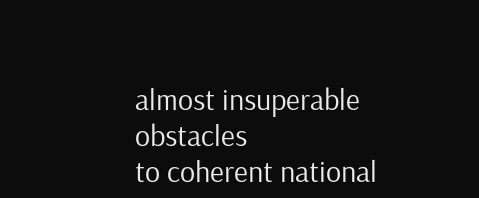almost insuperable obstacles
to coherent national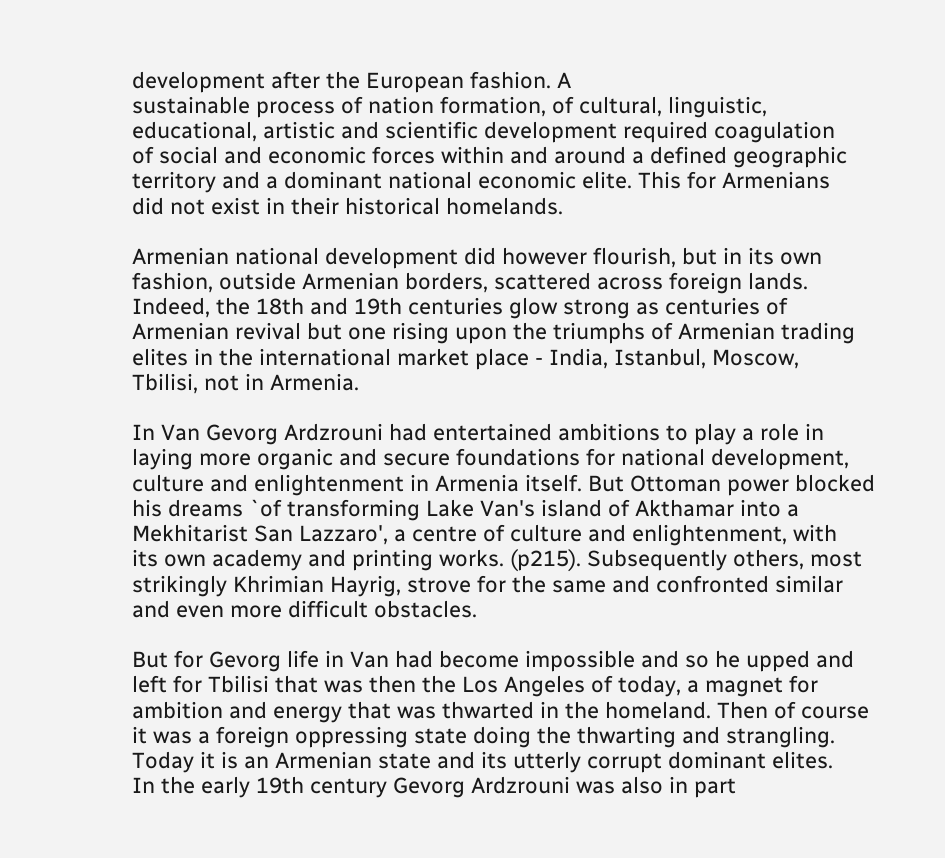development after the European fashion. A
sustainable process of nation formation, of cultural, linguistic,
educational, artistic and scientific development required coagulation
of social and economic forces within and around a defined geographic
territory and a dominant national economic elite. This for Armenians
did not exist in their historical homelands.

Armenian national development did however flourish, but in its own
fashion, outside Armenian borders, scattered across foreign lands.
Indeed, the 18th and 19th centuries glow strong as centuries of
Armenian revival but one rising upon the triumphs of Armenian trading
elites in the international market place - India, Istanbul, Moscow,
Tbilisi, not in Armenia.

In Van Gevorg Ardzrouni had entertained ambitions to play a role in
laying more organic and secure foundations for national development,
culture and enlightenment in Armenia itself. But Ottoman power blocked
his dreams `of transforming Lake Van's island of Akthamar into a
Mekhitarist San Lazzaro', a centre of culture and enlightenment, with
its own academy and printing works. (p215). Subsequently others, most
strikingly Khrimian Hayrig, strove for the same and confronted similar
and even more difficult obstacles.

But for Gevorg life in Van had become impossible and so he upped and
left for Tbilisi that was then the Los Angeles of today, a magnet for
ambition and energy that was thwarted in the homeland. Then of course
it was a foreign oppressing state doing the thwarting and strangling.
Today it is an Armenian state and its utterly corrupt dominant elites.
In the early 19th century Gevorg Ardzrouni was also in part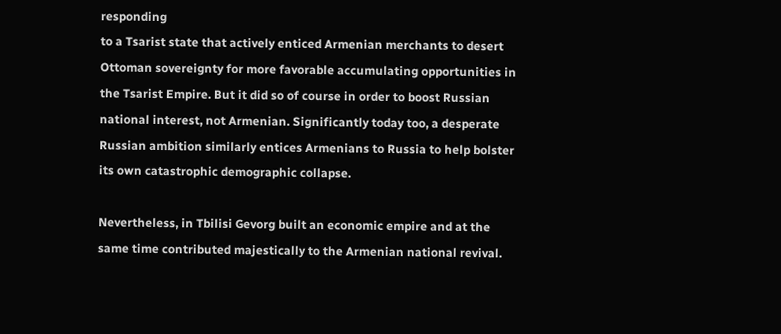responding
to a Tsarist state that actively enticed Armenian merchants to desert
Ottoman sovereignty for more favorable accumulating opportunities in
the Tsarist Empire. But it did so of course in order to boost Russian
national interest, not Armenian. Significantly today too, a desperate
Russian ambition similarly entices Armenians to Russia to help bolster
its own catastrophic demographic collapse.

Nevertheless, in Tbilisi Gevorg built an economic empire and at the
same time contributed majestically to the Armenian national revival.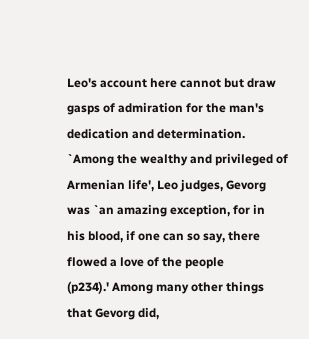Leo's account here cannot but draw gasps of admiration for the man's
dedication and determination. `Among the wealthy and privileged of
Armenian life', Leo judges, Gevorg was `an amazing exception, for in
his blood, if one can so say, there flowed a love of the people
(p234).' Among many other things that Gevorg did,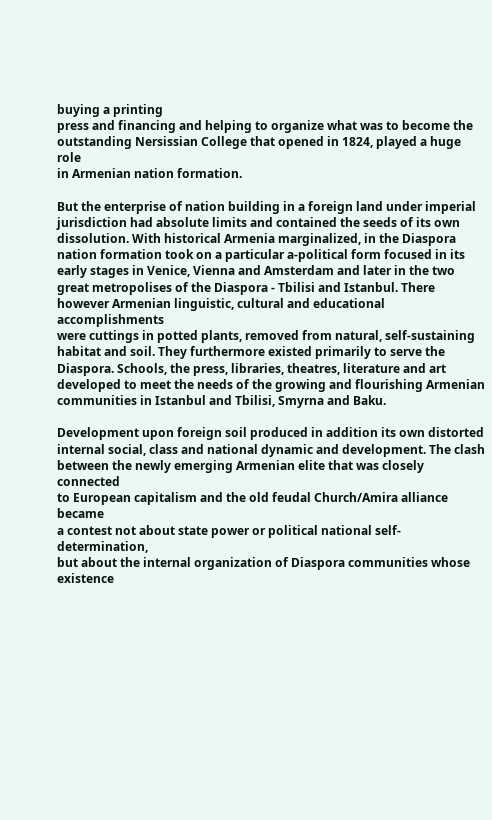buying a printing
press and financing and helping to organize what was to become the
outstanding Nersissian College that opened in 1824, played a huge role
in Armenian nation formation.

But the enterprise of nation building in a foreign land under imperial
jurisdiction had absolute limits and contained the seeds of its own
dissolution. With historical Armenia marginalized, in the Diaspora
nation formation took on a particular a-political form focused in its
early stages in Venice, Vienna and Amsterdam and later in the two
great metropolises of the Diaspora - Tbilisi and Istanbul. There
however Armenian linguistic, cultural and educational accomplishments
were cuttings in potted plants, removed from natural, self-sustaining
habitat and soil. They furthermore existed primarily to serve the
Diaspora. Schools, the press, libraries, theatres, literature and art
developed to meet the needs of the growing and flourishing Armenian
communities in Istanbul and Tbilisi, Smyrna and Baku.

Development upon foreign soil produced in addition its own distorted
internal social, class and national dynamic and development. The clash
between the newly emerging Armenian elite that was closely connected
to European capitalism and the old feudal Church/Amira alliance became
a contest not about state power or political national self-determination,
but about the internal organization of Diaspora communities whose
existence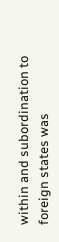within and subordination to foreign states was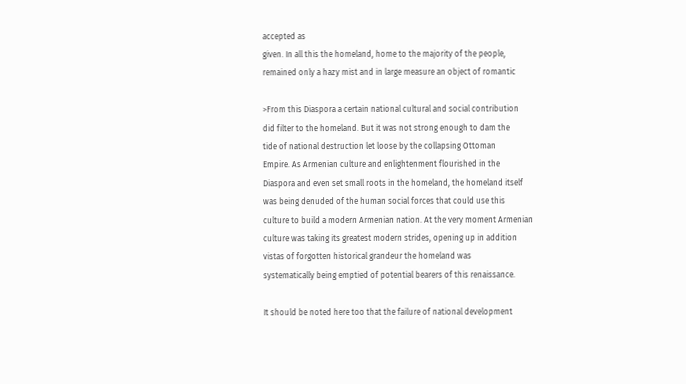accepted as
given. In all this the homeland, home to the majority of the people,
remained only a hazy mist and in large measure an object of romantic

>From this Diaspora a certain national cultural and social contribution
did filter to the homeland. But it was not strong enough to dam the
tide of national destruction let loose by the collapsing Ottoman
Empire. As Armenian culture and enlightenment flourished in the
Diaspora and even set small roots in the homeland, the homeland itself
was being denuded of the human social forces that could use this
culture to build a modern Armenian nation. At the very moment Armenian
culture was taking its greatest modern strides, opening up in addition
vistas of forgotten historical grandeur the homeland was
systematically being emptied of potential bearers of this renaissance.

It should be noted here too that the failure of national development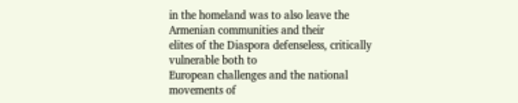in the homeland was to also leave the Armenian communities and their
elites of the Diaspora defenseless, critically vulnerable both to
European challenges and the national movements of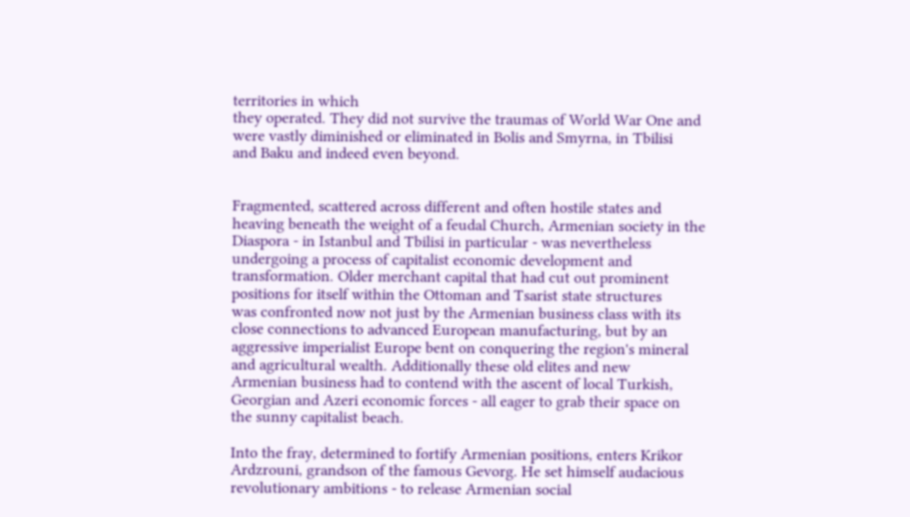territories in which
they operated. They did not survive the traumas of World War One and
were vastly diminished or eliminated in Bolis and Smyrna, in Tbilisi
and Baku and indeed even beyond.


Fragmented, scattered across different and often hostile states and
heaving beneath the weight of a feudal Church, Armenian society in the
Diaspora - in Istanbul and Tbilisi in particular - was nevertheless
undergoing a process of capitalist economic development and
transformation. Older merchant capital that had cut out prominent
positions for itself within the Ottoman and Tsarist state structures
was confronted now not just by the Armenian business class with its
close connections to advanced European manufacturing, but by an
aggressive imperialist Europe bent on conquering the region's mineral
and agricultural wealth. Additionally these old elites and new
Armenian business had to contend with the ascent of local Turkish,
Georgian and Azeri economic forces - all eager to grab their space on
the sunny capitalist beach.

Into the fray, determined to fortify Armenian positions, enters Krikor
Ardzrouni, grandson of the famous Gevorg. He set himself audacious
revolutionary ambitions - to release Armenian social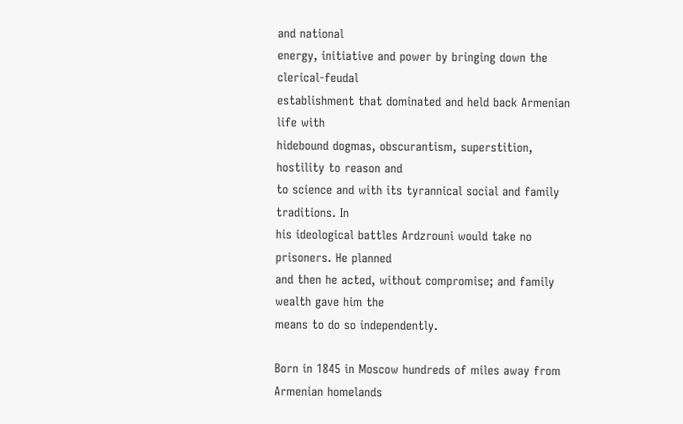and national
energy, initiative and power by bringing down the clerical-feudal
establishment that dominated and held back Armenian life with
hidebound dogmas, obscurantism, superstition, hostility to reason and
to science and with its tyrannical social and family traditions. In
his ideological battles Ardzrouni would take no prisoners. He planned
and then he acted, without compromise; and family wealth gave him the
means to do so independently.

Born in 1845 in Moscow hundreds of miles away from Armenian homelands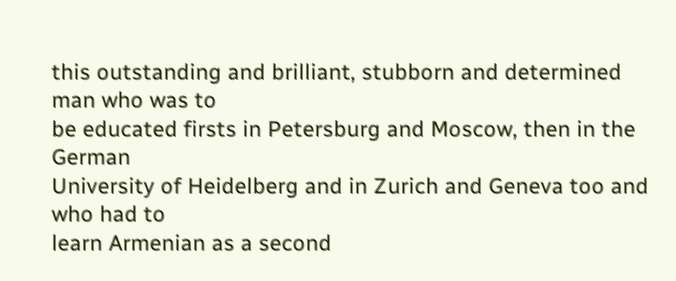this outstanding and brilliant, stubborn and determined man who was to
be educated firsts in Petersburg and Moscow, then in the German
University of Heidelberg and in Zurich and Geneva too and who had to
learn Armenian as a second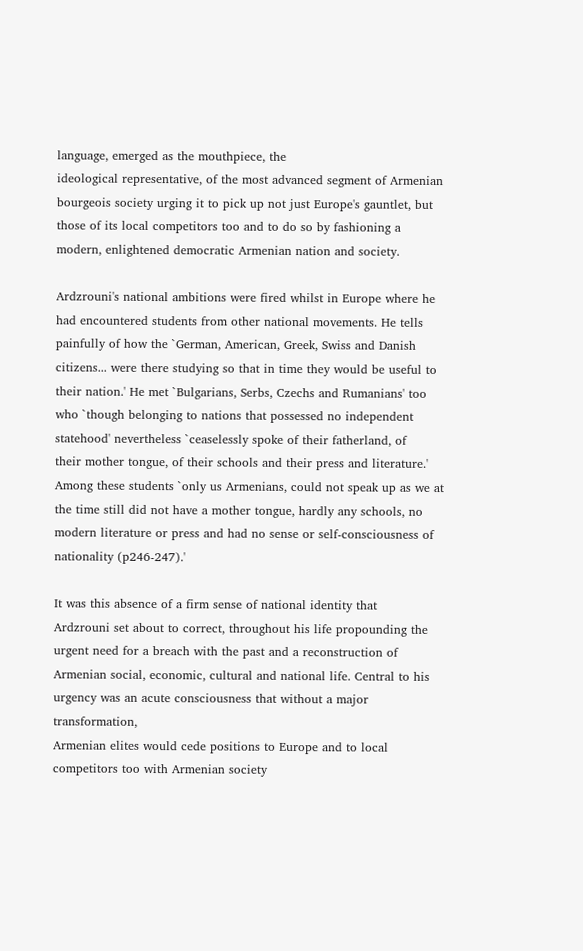language, emerged as the mouthpiece, the
ideological representative, of the most advanced segment of Armenian
bourgeois society urging it to pick up not just Europe's gauntlet, but
those of its local competitors too and to do so by fashioning a
modern, enlightened democratic Armenian nation and society.

Ardzrouni's national ambitions were fired whilst in Europe where he
had encountered students from other national movements. He tells
painfully of how the `German, American, Greek, Swiss and Danish
citizens... were there studying so that in time they would be useful to
their nation.' He met `Bulgarians, Serbs, Czechs and Rumanians' too
who `though belonging to nations that possessed no independent
statehood' nevertheless `ceaselessly spoke of their fatherland, of
their mother tongue, of their schools and their press and literature.'
Among these students `only us Armenians, could not speak up as we at
the time still did not have a mother tongue, hardly any schools, no
modern literature or press and had no sense or self-consciousness of
nationality (p246-247).'

It was this absence of a firm sense of national identity that
Ardzrouni set about to correct, throughout his life propounding the
urgent need for a breach with the past and a reconstruction of
Armenian social, economic, cultural and national life. Central to his
urgency was an acute consciousness that without a major transformation,
Armenian elites would cede positions to Europe and to local
competitors too with Armenian society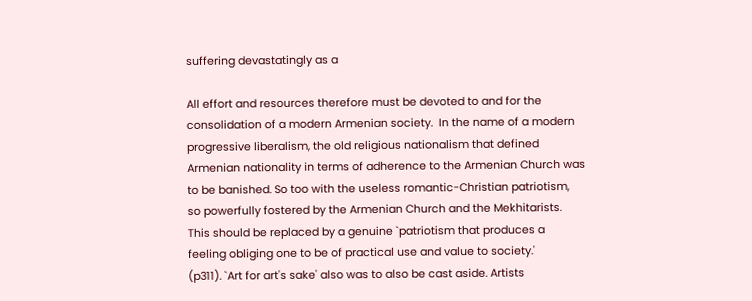suffering devastatingly as a

All effort and resources therefore must be devoted to and for the
consolidation of a modern Armenian society.  In the name of a modern
progressive liberalism, the old religious nationalism that defined
Armenian nationality in terms of adherence to the Armenian Church was
to be banished. So too with the useless romantic-Christian patriotism,
so powerfully fostered by the Armenian Church and the Mekhitarists.
This should be replaced by a genuine `patriotism that produces a
feeling obliging one to be of practical use and value to society.'
(p311). `Art for art's sake' also was to also be cast aside. Artists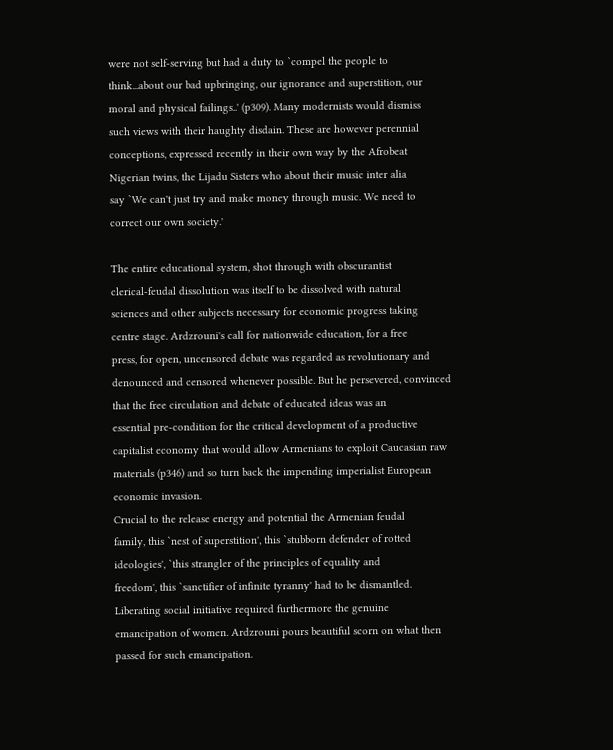were not self-serving but had a duty to `compel the people to
think...about our bad upbringing, our ignorance and superstition, our
moral and physical failings..' (p309). Many modernists would dismiss
such views with their haughty disdain. These are however perennial
conceptions, expressed recently in their own way by the Afrobeat
Nigerian twins, the Lijadu Sisters who about their music inter alia
say `We can't just try and make money through music. We need to
correct our own society.'

The entire educational system, shot through with obscurantist
clerical-feudal dissolution was itself to be dissolved with natural
sciences and other subjects necessary for economic progress taking
centre stage. Ardzrouni's call for nationwide education, for a free
press, for open, uncensored debate was regarded as revolutionary and
denounced and censored whenever possible. But he persevered, convinced
that the free circulation and debate of educated ideas was an
essential pre-condition for the critical development of a productive
capitalist economy that would allow Armenians to exploit Caucasian raw
materials (p346) and so turn back the impending imperialist European
economic invasion.
Crucial to the release energy and potential the Armenian feudal
family, this `nest of superstition', this `stubborn defender of rotted
ideologies', `this strangler of the principles of equality and
freedom', this `sanctifier of infinite tyranny' had to be dismantled.
Liberating social initiative required furthermore the genuine
emancipation of women. Ardzrouni pours beautiful scorn on what then
passed for such emancipation.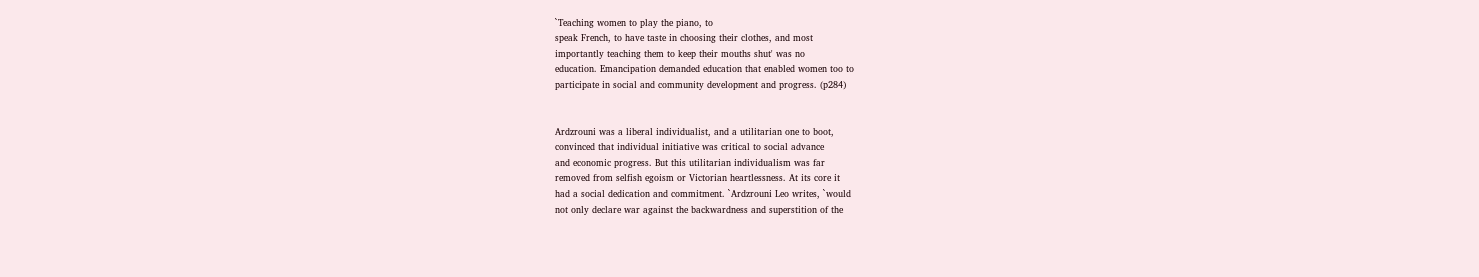`Teaching women to play the piano, to
speak French, to have taste in choosing their clothes, and most
importantly teaching them to keep their mouths shut' was no
education. Emancipation demanded education that enabled women too to
participate in social and community development and progress. (p284)


Ardzrouni was a liberal individualist, and a utilitarian one to boot,
convinced that individual initiative was critical to social advance
and economic progress. But this utilitarian individualism was far
removed from selfish egoism or Victorian heartlessness. At its core it
had a social dedication and commitment. `Ardzrouni Leo writes, `would
not only declare war against the backwardness and superstition of the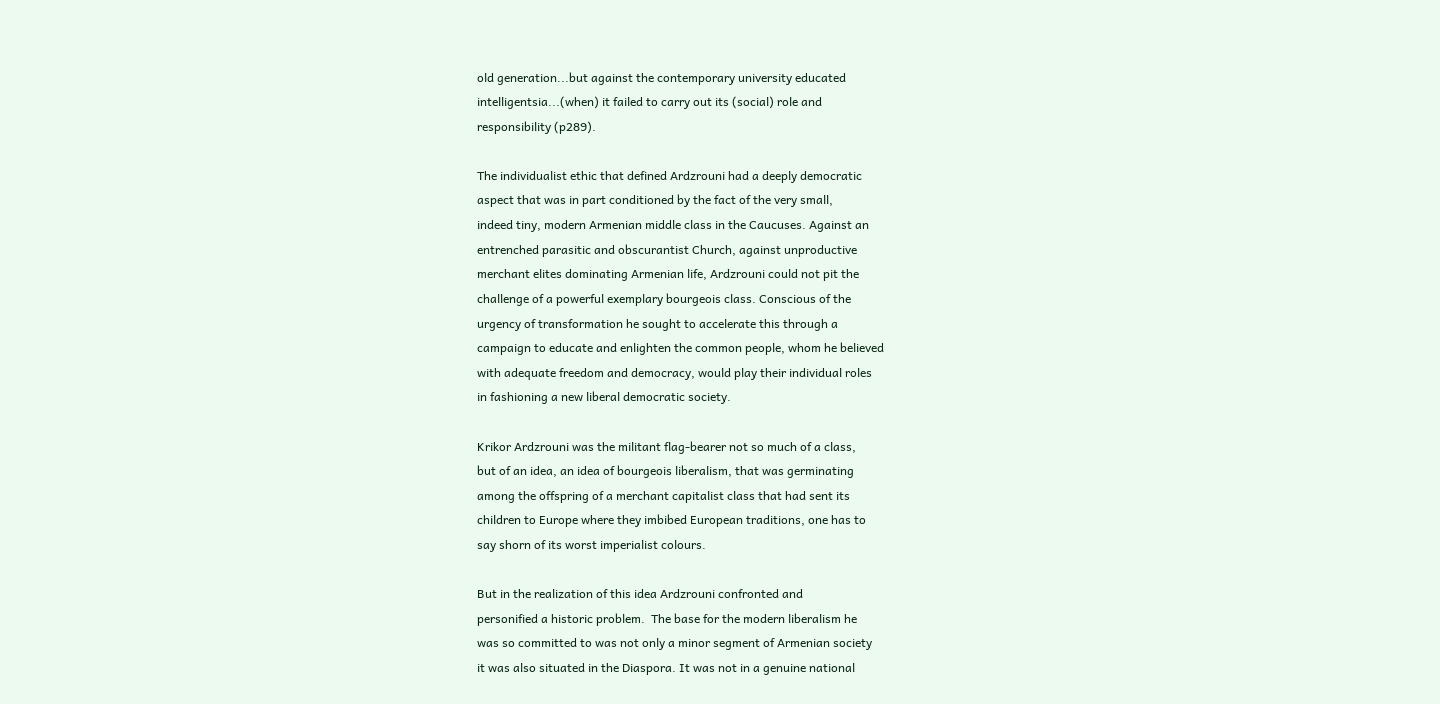old generation...but against the contemporary university educated
intelligentsia...(when) it failed to carry out its (social) role and
responsibility (p289).

The individualist ethic that defined Ardzrouni had a deeply democratic
aspect that was in part conditioned by the fact of the very small,
indeed tiny, modern Armenian middle class in the Caucuses. Against an
entrenched parasitic and obscurantist Church, against unproductive
merchant elites dominating Armenian life, Ardzrouni could not pit the
challenge of a powerful exemplary bourgeois class. Conscious of the
urgency of transformation he sought to accelerate this through a
campaign to educate and enlighten the common people, whom he believed
with adequate freedom and democracy, would play their individual roles
in fashioning a new liberal democratic society.

Krikor Ardzrouni was the militant flag-bearer not so much of a class,
but of an idea, an idea of bourgeois liberalism, that was germinating
among the offspring of a merchant capitalist class that had sent its
children to Europe where they imbibed European traditions, one has to
say shorn of its worst imperialist colours.

But in the realization of this idea Ardzrouni confronted and
personified a historic problem.  The base for the modern liberalism he
was so committed to was not only a minor segment of Armenian society
it was also situated in the Diaspora. It was not in a genuine national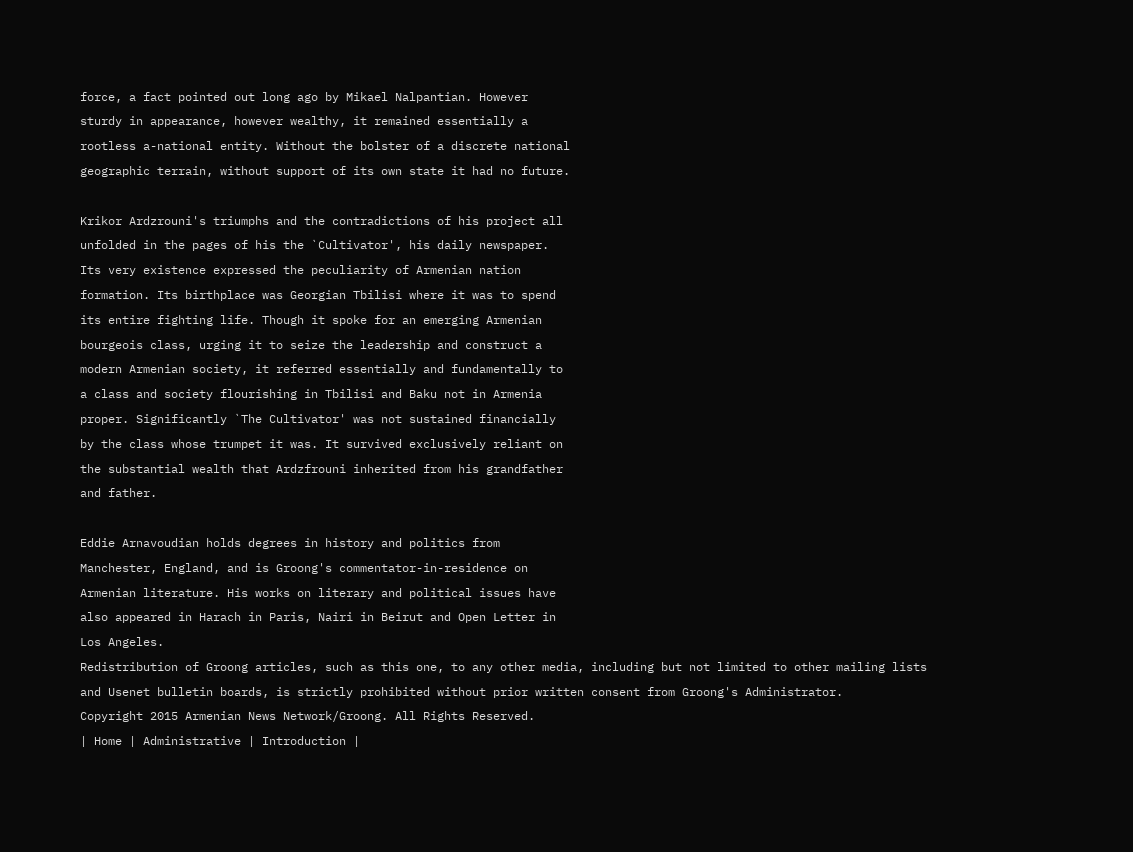force, a fact pointed out long ago by Mikael Nalpantian. However
sturdy in appearance, however wealthy, it remained essentially a
rootless a-national entity. Without the bolster of a discrete national
geographic terrain, without support of its own state it had no future.

Krikor Ardzrouni's triumphs and the contradictions of his project all
unfolded in the pages of his the `Cultivator', his daily newspaper.
Its very existence expressed the peculiarity of Armenian nation
formation. Its birthplace was Georgian Tbilisi where it was to spend
its entire fighting life. Though it spoke for an emerging Armenian
bourgeois class, urging it to seize the leadership and construct a
modern Armenian society, it referred essentially and fundamentally to
a class and society flourishing in Tbilisi and Baku not in Armenia
proper. Significantly `The Cultivator' was not sustained financially
by the class whose trumpet it was. It survived exclusively reliant on
the substantial wealth that Ardzfrouni inherited from his grandfather
and father.

Eddie Arnavoudian holds degrees in history and politics from
Manchester, England, and is Groong's commentator-in-residence on
Armenian literature. His works on literary and political issues have
also appeared in Harach in Paris, Nairi in Beirut and Open Letter in
Los Angeles.
Redistribution of Groong articles, such as this one, to any other media, including but not limited to other mailing lists and Usenet bulletin boards, is strictly prohibited without prior written consent from Groong's Administrator.
Copyright 2015 Armenian News Network/Groong. All Rights Reserved.
| Home | Administrative | Introduction |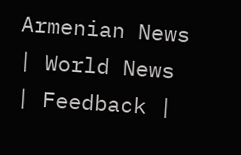Armenian News | World News | Feedback |